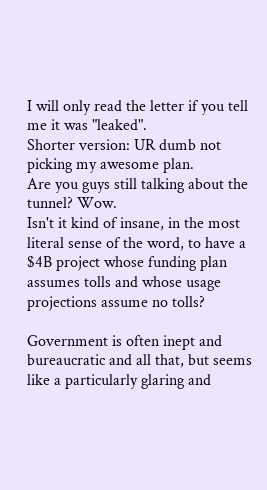I will only read the letter if you tell me it was "leaked".
Shorter version: UR dumb not picking my awesome plan.
Are you guys still talking about the tunnel? Wow.
Isn't it kind of insane, in the most literal sense of the word, to have a $4B project whose funding plan assumes tolls and whose usage projections assume no tolls?

Government is often inept and bureaucratic and all that, but seems like a particularly glaring and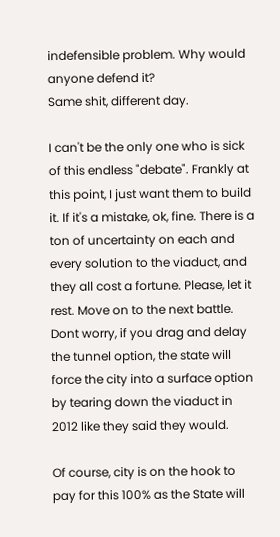indefensible problem. Why would anyone defend it?
Same shit, different day.

I can't be the only one who is sick of this endless "debate". Frankly at this point, I just want them to build it. If it's a mistake, ok, fine. There is a ton of uncertainty on each and every solution to the viaduct, and they all cost a fortune. Please, let it rest. Move on to the next battle.
Dont worry, if you drag and delay the tunnel option, the state will force the city into a surface option by tearing down the viaduct in 2012 like they said they would.

Of course, city is on the hook to pay for this 100% as the State will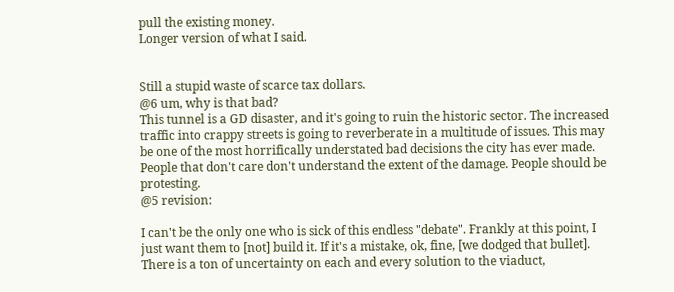pull the existing money.
Longer version of what I said.


Still a stupid waste of scarce tax dollars.
@6 um, why is that bad?
This tunnel is a GD disaster, and it's going to ruin the historic sector. The increased traffic into crappy streets is going to reverberate in a multitude of issues. This may be one of the most horrifically understated bad decisions the city has ever made. People that don't care don't understand the extent of the damage. People should be protesting.
@5 revision:

I can't be the only one who is sick of this endless "debate". Frankly at this point, I just want them to [not] build it. If it's a mistake, ok, fine, [we dodged that bullet]. There is a ton of uncertainty on each and every solution to the viaduct,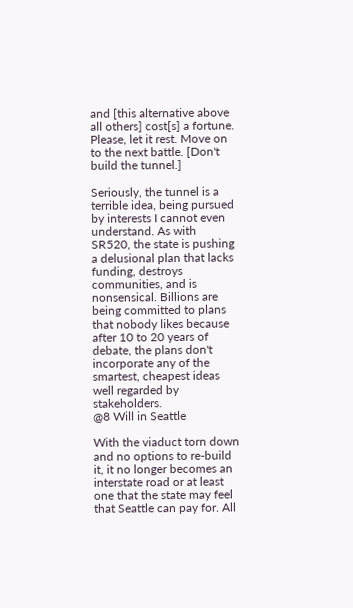and [this alternative above all others] cost[s] a fortune. Please, let it rest. Move on to the next battle. [Don't build the tunnel.]

Seriously, the tunnel is a terrible idea, being pursued by interests I cannot even understand. As with SR520, the state is pushing a delusional plan that lacks funding, destroys communities, and is nonsensical. Billions are being committed to plans that nobody likes because after 10 to 20 years of debate, the plans don't incorporate any of the smartest, cheapest ideas well regarded by stakeholders.
@8 Will in Seattle

With the viaduct torn down and no options to re-build it, it no longer becomes an interstate road or at least one that the state may feel that Seattle can pay for. All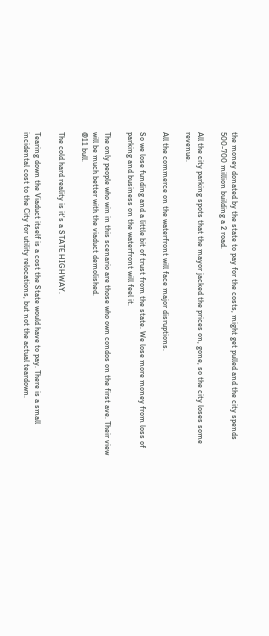the money donated by the state to pay for the costs, might get pulled and the city spends 500-700 million building a 2 road.

All the city parking spots that the mayor jacked the prices on, gone, so the city loses some revenue.

All the commerce on the waterfront will face major disruptions.

So we lose funding and a little bit of trust from the state. We lose more money from loss of parking and business on the waterfront will feel it.

The only people who win in this scenario are those who own condos on the first ave. Their view will be much better with the viaduct demolished.
@11 bull.

The cold hard reality is it's a STATE HIGHWAY.

Tearing down the Viaduct itself is a cost the State would have to pay. There is a small incidental cost to the City for utility relocations, but not the actual teardown.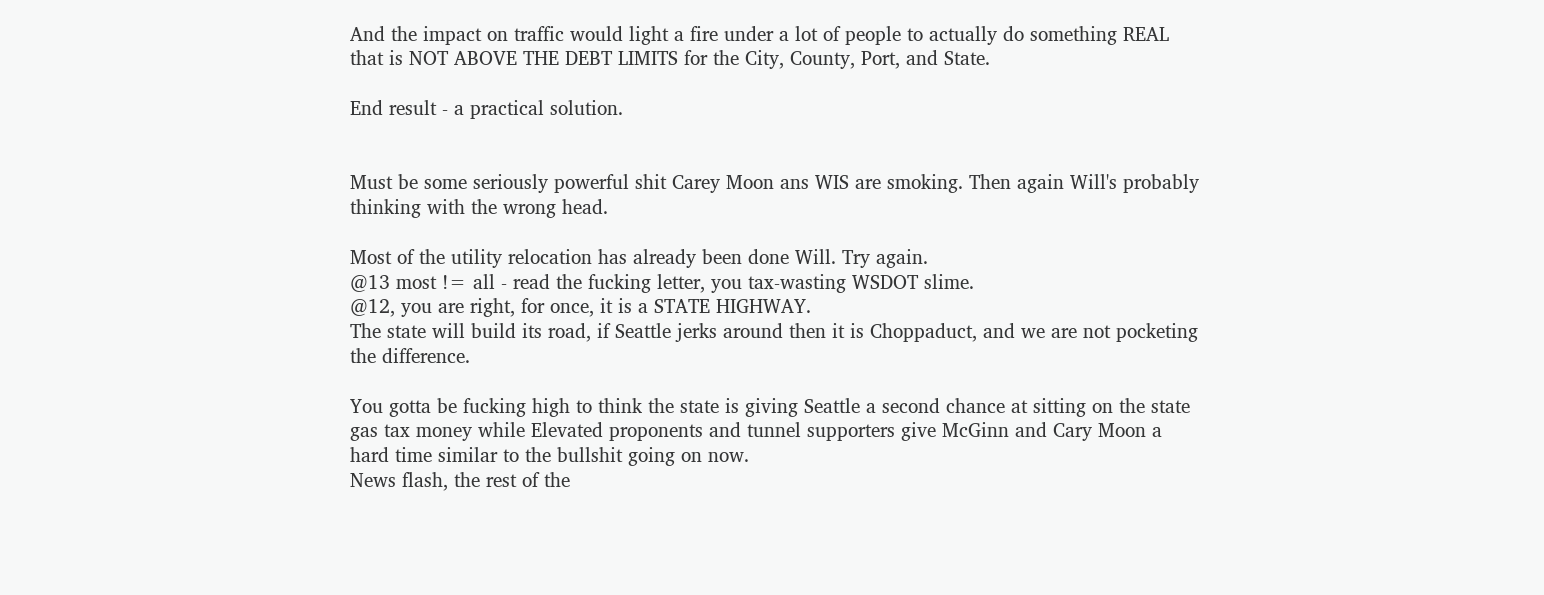And the impact on traffic would light a fire under a lot of people to actually do something REAL that is NOT ABOVE THE DEBT LIMITS for the City, County, Port, and State.

End result - a practical solution.


Must be some seriously powerful shit Carey Moon ans WIS are smoking. Then again Will's probably thinking with the wrong head.

Most of the utility relocation has already been done Will. Try again.
@13 most != all - read the fucking letter, you tax-wasting WSDOT slime.
@12, you are right, for once, it is a STATE HIGHWAY.
The state will build its road, if Seattle jerks around then it is Choppaduct, and we are not pocketing the difference.

You gotta be fucking high to think the state is giving Seattle a second chance at sitting on the state gas tax money while Elevated proponents and tunnel supporters give McGinn and Cary Moon a hard time similar to the bullshit going on now.
News flash, the rest of the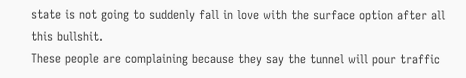state is not going to suddenly fall in love with the surface option after all this bullshit.
These people are complaining because they say the tunnel will pour traffic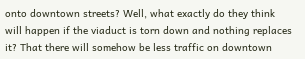onto downtown streets? Well, what exactly do they think will happen if the viaduct is torn down and nothing replaces it? That there will somehow be less traffic on downtown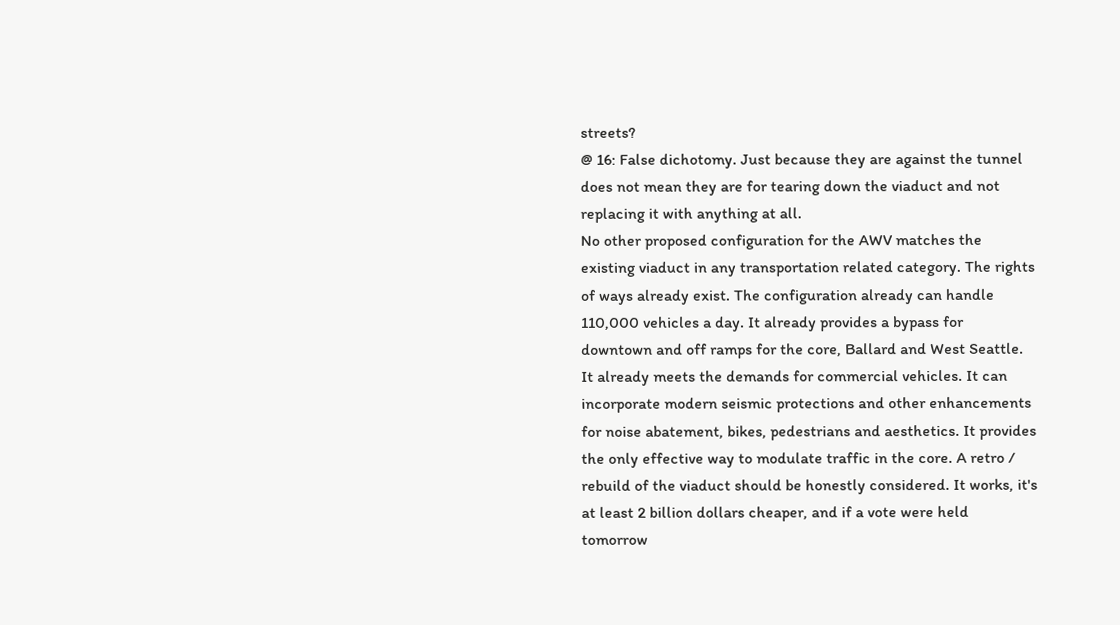streets?
@ 16: False dichotomy. Just because they are against the tunnel does not mean they are for tearing down the viaduct and not replacing it with anything at all.
No other proposed configuration for the AWV matches the existing viaduct in any transportation related category. The rights of ways already exist. The configuration already can handle 110,000 vehicles a day. It already provides a bypass for downtown and off ramps for the core, Ballard and West Seattle. It already meets the demands for commercial vehicles. It can incorporate modern seismic protections and other enhancements for noise abatement, bikes, pedestrians and aesthetics. It provides the only effective way to modulate traffic in the core. A retro / rebuild of the viaduct should be honestly considered. It works, it's at least 2 billion dollars cheaper, and if a vote were held tomorrow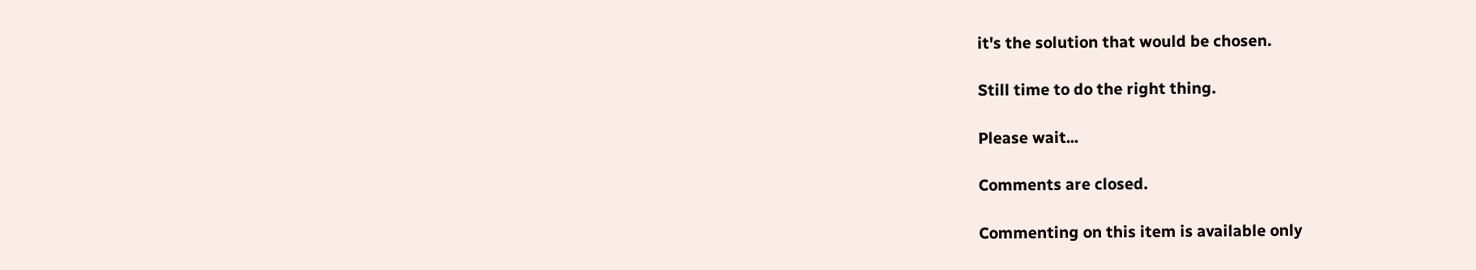it's the solution that would be chosen.

Still time to do the right thing.

Please wait...

Comments are closed.

Commenting on this item is available only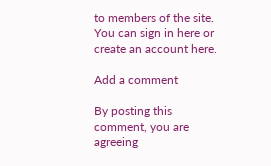to members of the site. You can sign in here or create an account here.

Add a comment

By posting this comment, you are agreeing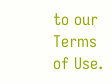to our Terms of Use.